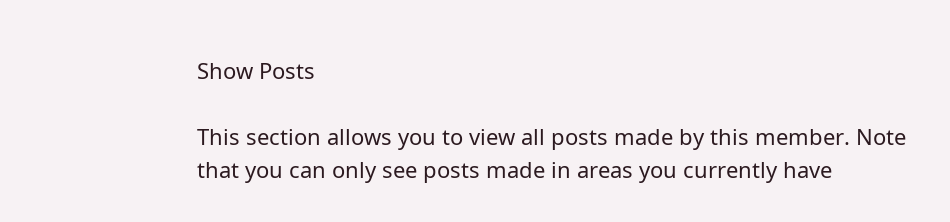Show Posts

This section allows you to view all posts made by this member. Note that you can only see posts made in areas you currently have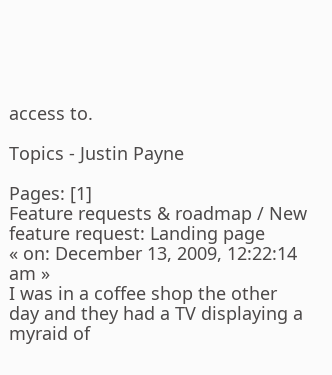access to.

Topics - Justin Payne

Pages: [1]
Feature requests & roadmap / New feature request: Landing page
« on: December 13, 2009, 12:22:14 am »
I was in a coffee shop the other day and they had a TV displaying a myraid of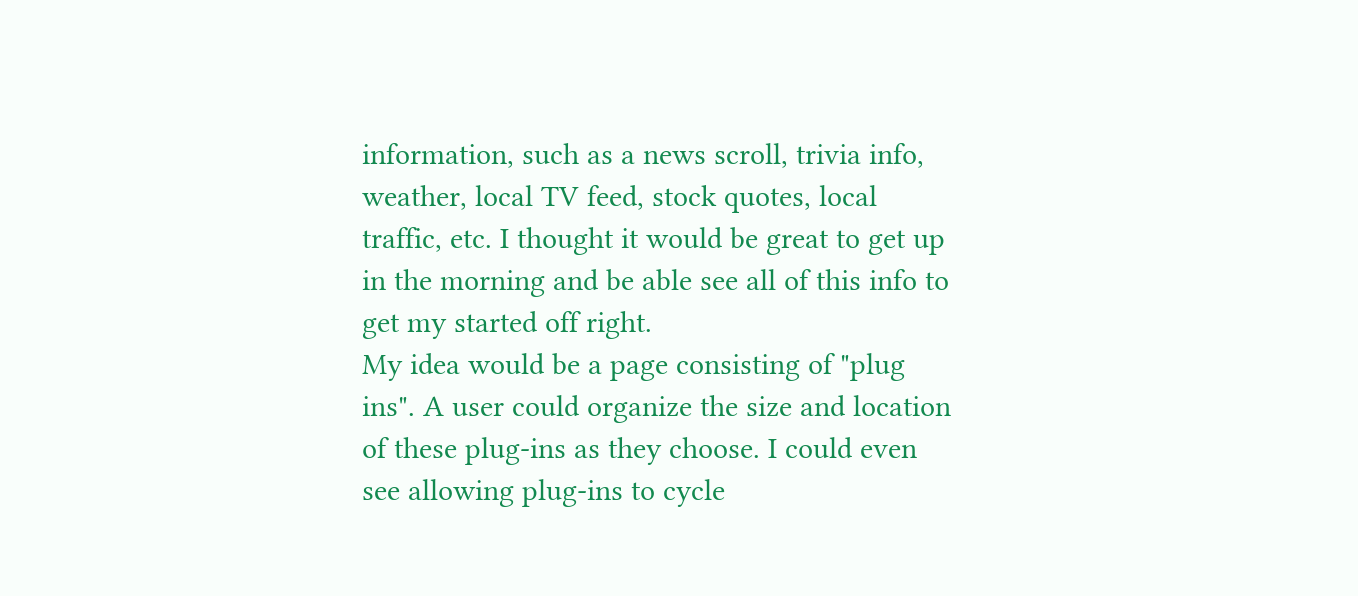information, such as a news scroll, trivia info, weather, local TV feed, stock quotes, local traffic, etc. I thought it would be great to get up in the morning and be able see all of this info to get my started off right.
My idea would be a page consisting of "plug ins". A user could organize the size and location of these plug-ins as they choose. I could even see allowing plug-ins to cycle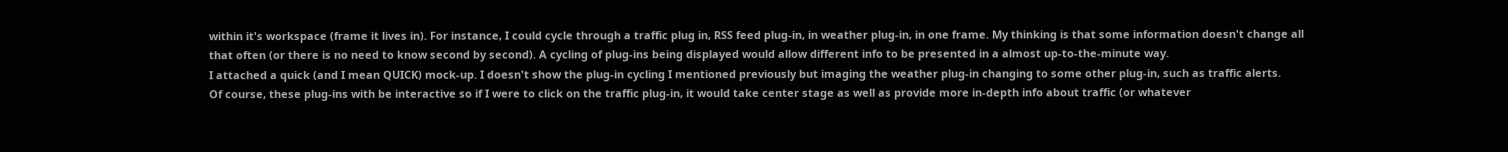within it's workspace (frame it lives in). For instance, I could cycle through a traffic plug in, RSS feed plug-in, in weather plug-in, in one frame. My thinking is that some information doesn't change all that often (or there is no need to know second by second). A cycling of plug-ins being displayed would allow different info to be presented in a almost up-to-the-minute way.
I attached a quick (and I mean QUICK) mock-up. I doesn't show the plug-in cycling I mentioned previously but imaging the weather plug-in changing to some other plug-in, such as traffic alerts.
Of course, these plug-ins with be interactive so if I were to click on the traffic plug-in, it would take center stage as well as provide more in-depth info about traffic (or whatever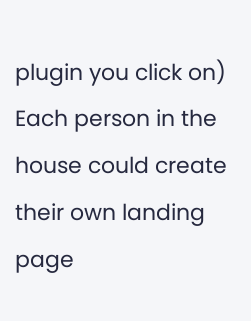plugin you click on)
Each person in the house could create their own landing page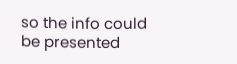so the info could be presented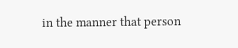in the manner that person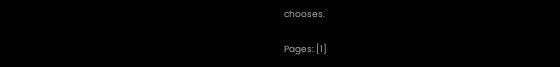chooses.

Pages: [1]